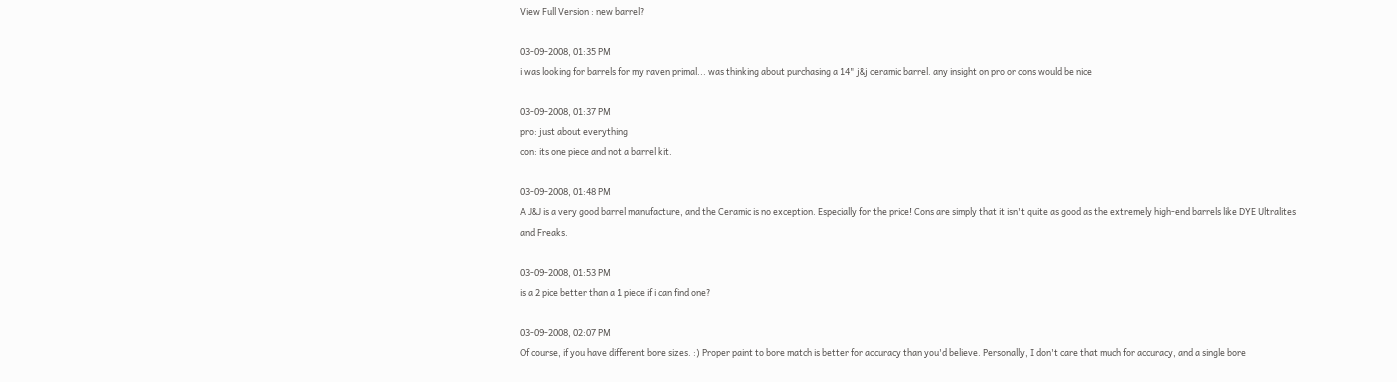View Full Version : new barrel?

03-09-2008, 01:35 PM
i was looking for barrels for my raven primal... was thinking about purchasing a 14" j&j ceramic barrel. any insight on pro or cons would be nice

03-09-2008, 01:37 PM
pro: just about everything
con: its one piece and not a barrel kit.

03-09-2008, 01:48 PM
A J&J is a very good barrel manufacture, and the Ceramic is no exception. Especially for the price! Cons are simply that it isn't quite as good as the extremely high-end barrels like DYE Ultralites and Freaks.

03-09-2008, 01:53 PM
is a 2 pice better than a 1 piece if i can find one?

03-09-2008, 02:07 PM
Of course, if you have different bore sizes. :) Proper paint to bore match is better for accuracy than you'd believe. Personally, I don't care that much for accuracy, and a single bore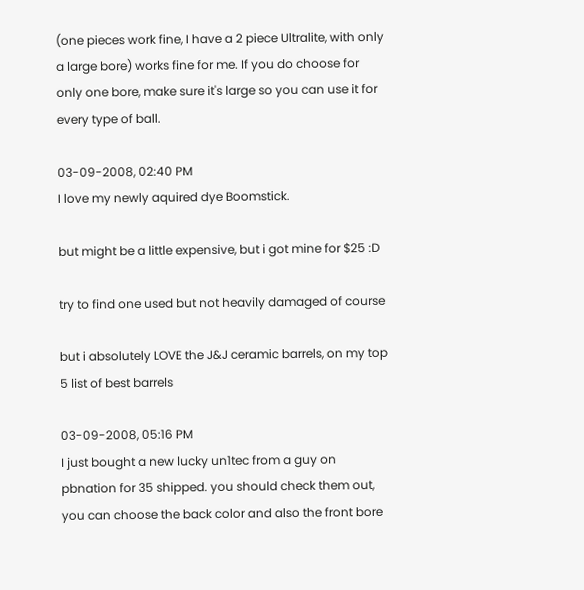(one pieces work fine, I have a 2 piece Ultralite, with only a large bore) works fine for me. If you do choose for only one bore, make sure it's large so you can use it for every type of ball.

03-09-2008, 02:40 PM
I love my newly aquired dye Boomstick.

but might be a little expensive, but i got mine for $25 :D

try to find one used but not heavily damaged of course

but i absolutely LOVE the J&J ceramic barrels, on my top 5 list of best barrels

03-09-2008, 05:16 PM
I just bought a new lucky un1tec from a guy on pbnation for 35 shipped. you should check them out, you can choose the back color and also the front bore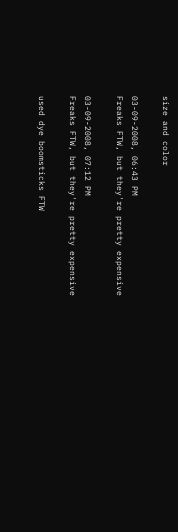size and color

03-09-2008, 06:43 PM
Freaks FTW, but they're pretty expensive

03-09-2008, 07:12 PM
Freaks FTW, but they're pretty expensive

used dye boomsticks FTW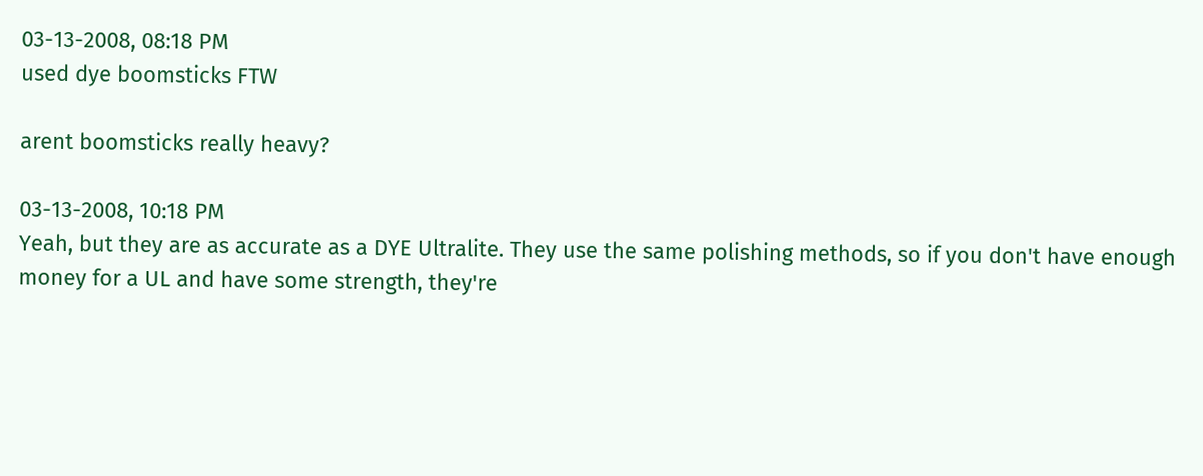03-13-2008, 08:18 PM
used dye boomsticks FTW

arent boomsticks really heavy?

03-13-2008, 10:18 PM
Yeah, but they are as accurate as a DYE Ultralite. They use the same polishing methods, so if you don't have enough money for a UL and have some strength, they're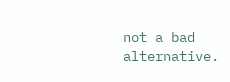not a bad alternative.